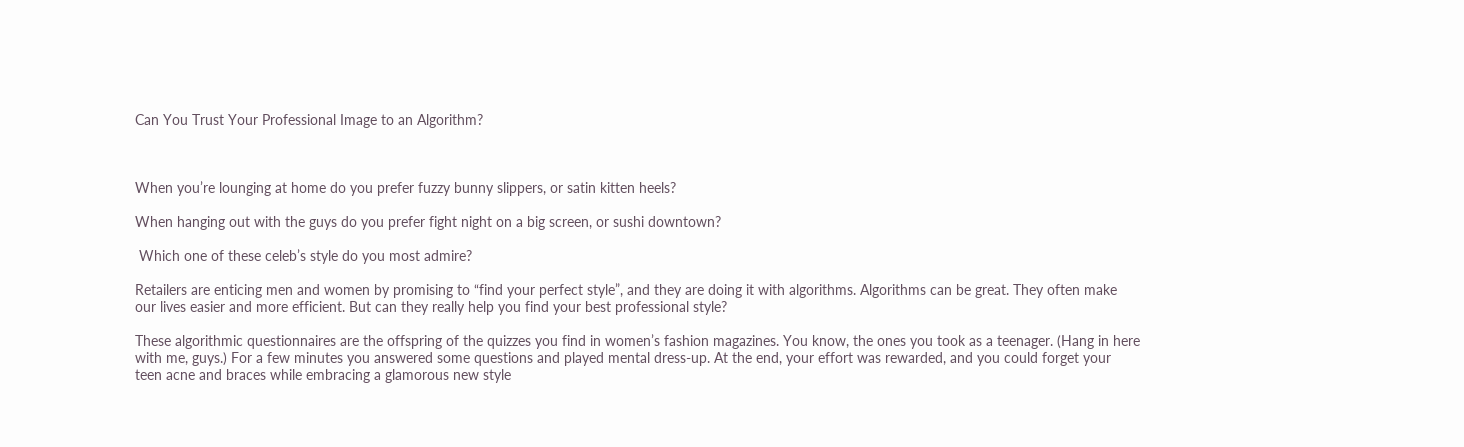Can You Trust Your Professional Image to an Algorithm?



When you’re lounging at home do you prefer fuzzy bunny slippers, or satin kitten heels?

When hanging out with the guys do you prefer fight night on a big screen, or sushi downtown?

 Which one of these celeb’s style do you most admire?

Retailers are enticing men and women by promising to “find your perfect style”, and they are doing it with algorithms. Algorithms can be great. They often make our lives easier and more efficient. But can they really help you find your best professional style?

These algorithmic questionnaires are the offspring of the quizzes you find in women’s fashion magazines. You know, the ones you took as a teenager. (Hang in here with me, guys.) For a few minutes you answered some questions and played mental dress-up. At the end, your effort was rewarded, and you could forget your teen acne and braces while embracing a glamorous new style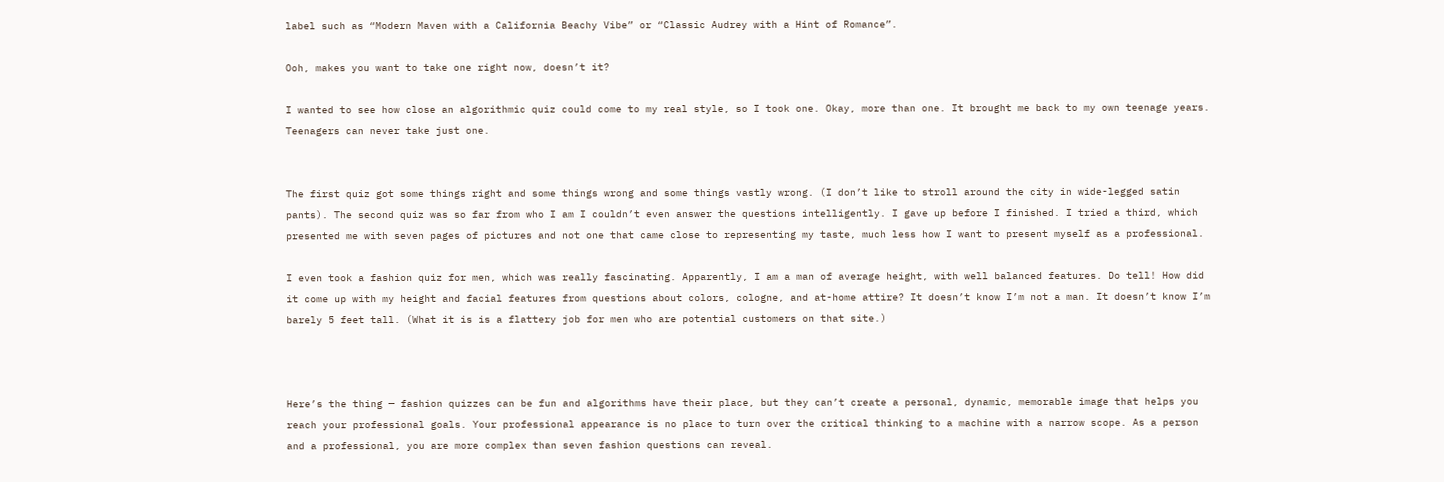label such as “Modern Maven with a California Beachy Vibe” or “Classic Audrey with a Hint of Romance”.

Ooh, makes you want to take one right now, doesn’t it?

I wanted to see how close an algorithmic quiz could come to my real style, so I took one. Okay, more than one. It brought me back to my own teenage years. Teenagers can never take just one.


The first quiz got some things right and some things wrong and some things vastly wrong. (I don’t like to stroll around the city in wide-legged satin pants). The second quiz was so far from who I am I couldn’t even answer the questions intelligently. I gave up before I finished. I tried a third, which presented me with seven pages of pictures and not one that came close to representing my taste, much less how I want to present myself as a professional.

I even took a fashion quiz for men, which was really fascinating. Apparently, I am a man of average height, with well balanced features. Do tell! How did it come up with my height and facial features from questions about colors, cologne, and at-home attire? It doesn’t know I’m not a man. It doesn’t know I’m barely 5 feet tall. (What it is is a flattery job for men who are potential customers on that site.)



Here’s the thing — fashion quizzes can be fun and algorithms have their place, but they can’t create a personal, dynamic, memorable image that helps you reach your professional goals. Your professional appearance is no place to turn over the critical thinking to a machine with a narrow scope. As a person and a professional, you are more complex than seven fashion questions can reveal.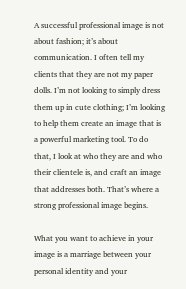A successful professional image is not about fashion; it’s about communication. I often tell my clients that they are not my paper dolls. I’m not looking to simply dress them up in cute clothing; I’m looking to help them create an image that is a powerful marketing tool. To do that, I look at who they are and who their clientele is, and craft an image that addresses both. That’s where a strong professional image begins.

What you want to achieve in your image is a marriage between your personal identity and your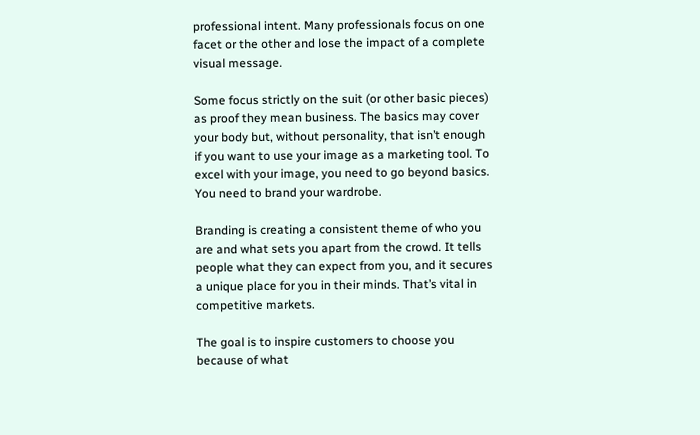professional intent. Many professionals focus on one facet or the other and lose the impact of a complete visual message.

Some focus strictly on the suit (or other basic pieces) as proof they mean business. The basics may cover your body but, without personality, that isn’t enough if you want to use your image as a marketing tool. To excel with your image, you need to go beyond basics. You need to brand your wardrobe.

Branding is creating a consistent theme of who you are and what sets you apart from the crowd. It tells people what they can expect from you, and it secures a unique place for you in their minds. That’s vital in competitive markets.

The goal is to inspire customers to choose you because of what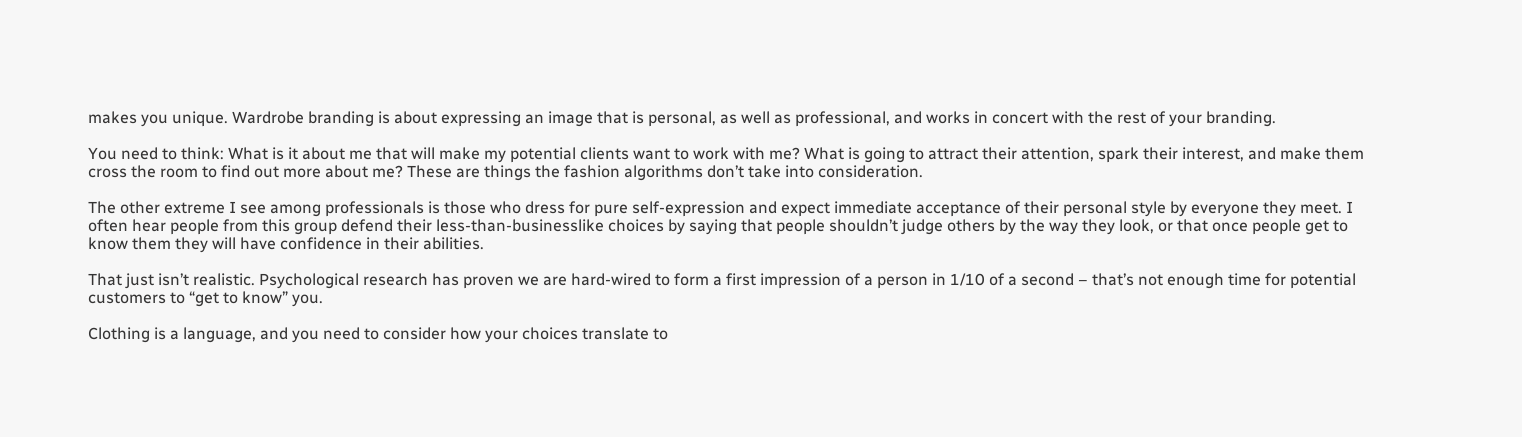makes you unique. Wardrobe branding is about expressing an image that is personal, as well as professional, and works in concert with the rest of your branding.

You need to think: What is it about me that will make my potential clients want to work with me? What is going to attract their attention, spark their interest, and make them cross the room to find out more about me? These are things the fashion algorithms don’t take into consideration.

The other extreme I see among professionals is those who dress for pure self-expression and expect immediate acceptance of their personal style by everyone they meet. I often hear people from this group defend their less-than-businesslike choices by saying that people shouldn’t judge others by the way they look, or that once people get to know them they will have confidence in their abilities.

That just isn’t realistic. Psychological research has proven we are hard-wired to form a first impression of a person in 1/10 of a second – that’s not enough time for potential customers to “get to know” you.

Clothing is a language, and you need to consider how your choices translate to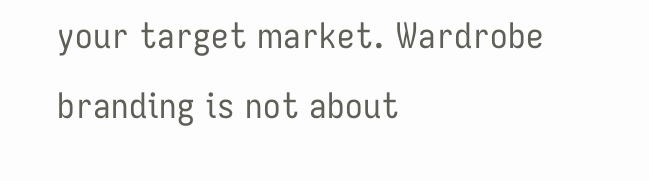your target market. Wardrobe branding is not about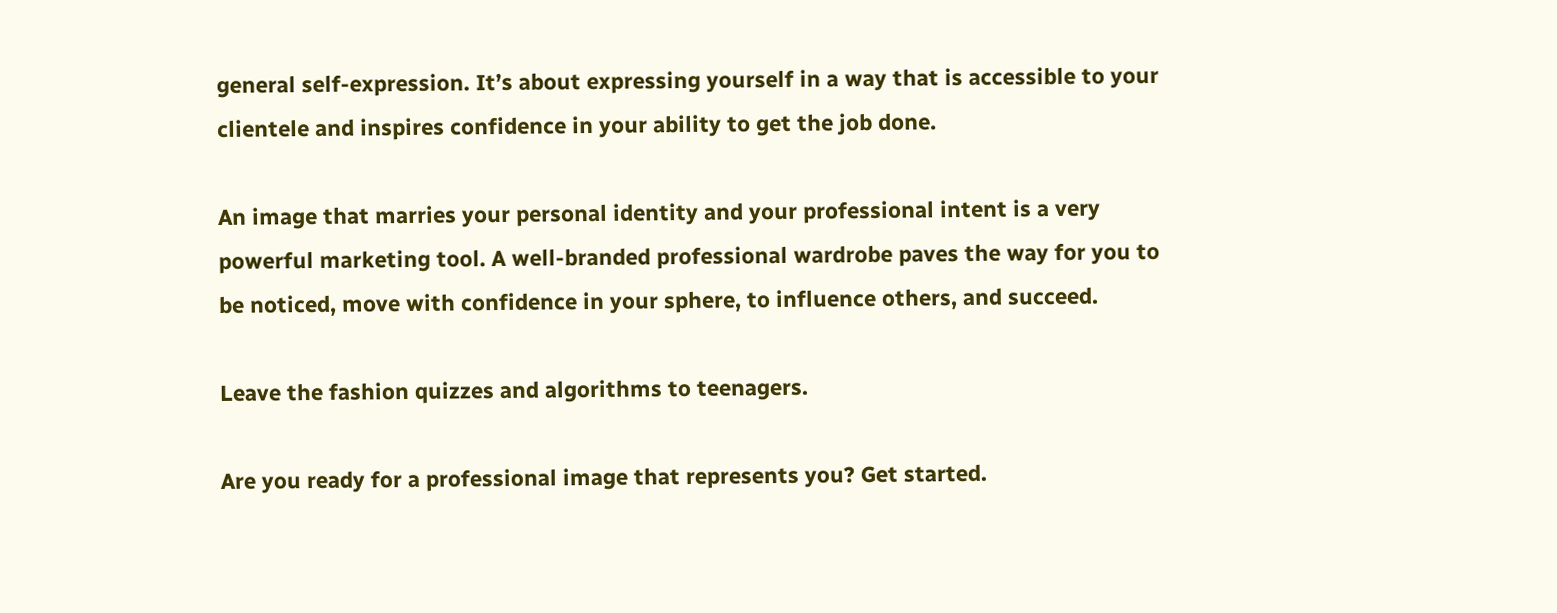general self-expression. It’s about expressing yourself in a way that is accessible to your clientele and inspires confidence in your ability to get the job done.

An image that marries your personal identity and your professional intent is a very powerful marketing tool. A well-branded professional wardrobe paves the way for you to be noticed, move with confidence in your sphere, to influence others, and succeed.

Leave the fashion quizzes and algorithms to teenagers.

Are you ready for a professional image that represents you? Get started.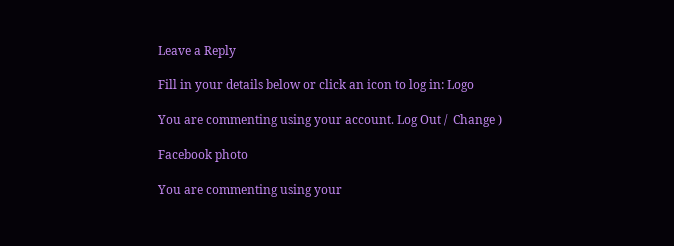Leave a Reply

Fill in your details below or click an icon to log in: Logo

You are commenting using your account. Log Out /  Change )

Facebook photo

You are commenting using your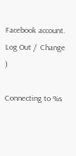Facebook account. Log Out /  Change )

Connecting to %s